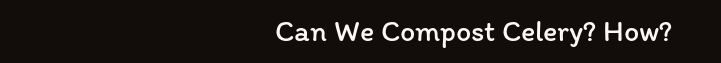Can We Compost Celery? How?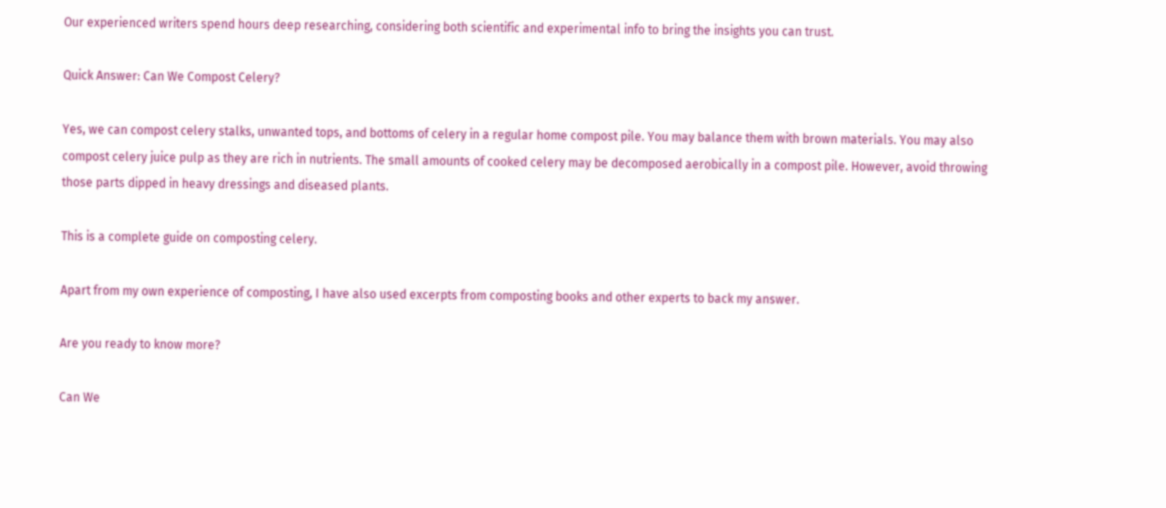Our experienced writers spend hours deep researching, considering both scientific and experimental info to bring the insights you can trust.

Quick Answer: Can We Compost Celery?

Yes, we can compost celery stalks, unwanted tops, and bottoms of celery in a regular home compost pile. You may balance them with brown materials. You may also compost celery juice pulp as they are rich in nutrients. The small amounts of cooked celery may be decomposed aerobically in a compost pile. However, avoid throwing those parts dipped in heavy dressings and diseased plants.

This is a complete guide on composting celery.

Apart from my own experience of composting, I have also used excerpts from composting books and other experts to back my answer.

Are you ready to know more?

Can We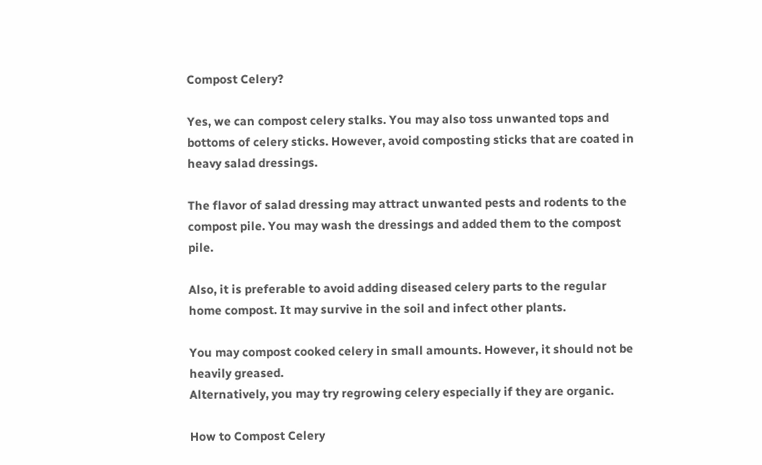Compost Celery?

Yes, we can compost celery stalks. You may also toss unwanted tops and bottoms of celery sticks. However, avoid composting sticks that are coated in heavy salad dressings.

The flavor of salad dressing may attract unwanted pests and rodents to the compost pile. You may wash the dressings and added them to the compost pile.

Also, it is preferable to avoid adding diseased celery parts to the regular home compost. It may survive in the soil and infect other plants.

You may compost cooked celery in small amounts. However, it should not be heavily greased.
Alternatively, you may try regrowing celery especially if they are organic.

How to Compost Celery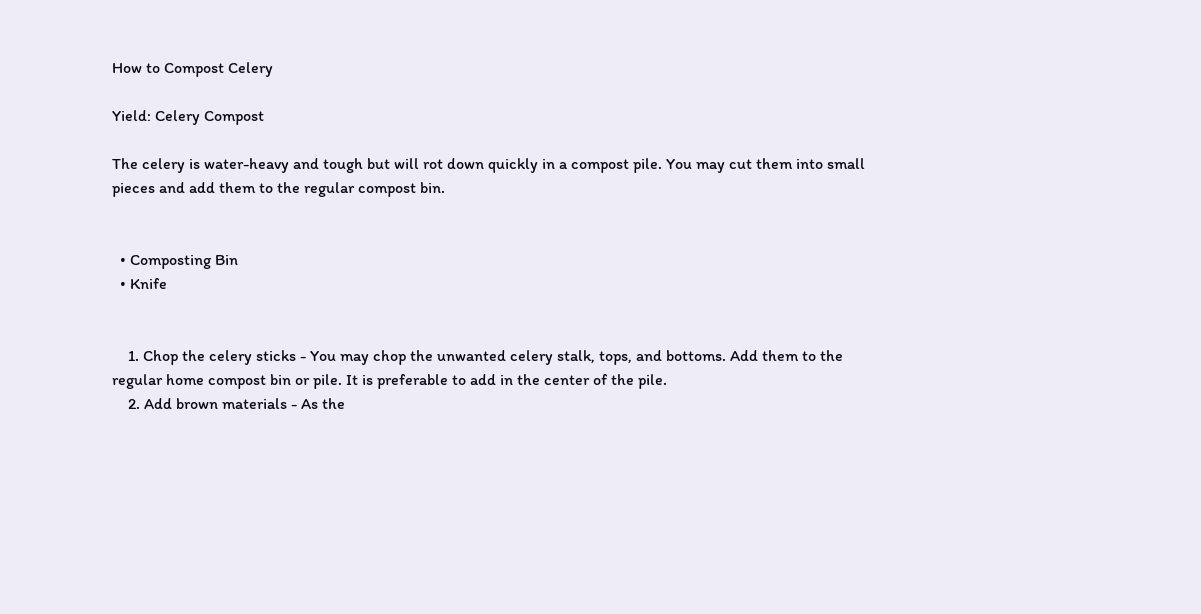How to Compost Celery

Yield: Celery Compost

The celery is water-heavy and tough but will rot down quickly in a compost pile. You may cut them into small pieces and add them to the regular compost bin.


  • Composting Bin
  • Knife


    1. Chop the celery sticks - You may chop the unwanted celery stalk, tops, and bottoms. Add them to the regular home compost bin or pile. It is preferable to add in the center of the pile.
    2. Add brown materials - As the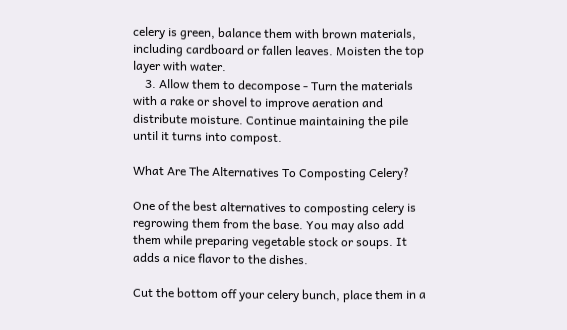celery is green, balance them with brown materials, including cardboard or fallen leaves. Moisten the top layer with water.
    3. Allow them to decompose - Turn the materials with a rake or shovel to improve aeration and distribute moisture. Continue maintaining the pile until it turns into compost.

What Are The Alternatives To Composting Celery?

One of the best alternatives to composting celery is regrowing them from the base. You may also add them while preparing vegetable stock or soups. It adds a nice flavor to the dishes.

Cut the bottom off your celery bunch, place them in a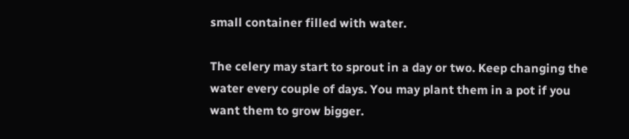small container filled with water.

The celery may start to sprout in a day or two. Keep changing the water every couple of days. You may plant them in a pot if you want them to grow bigger.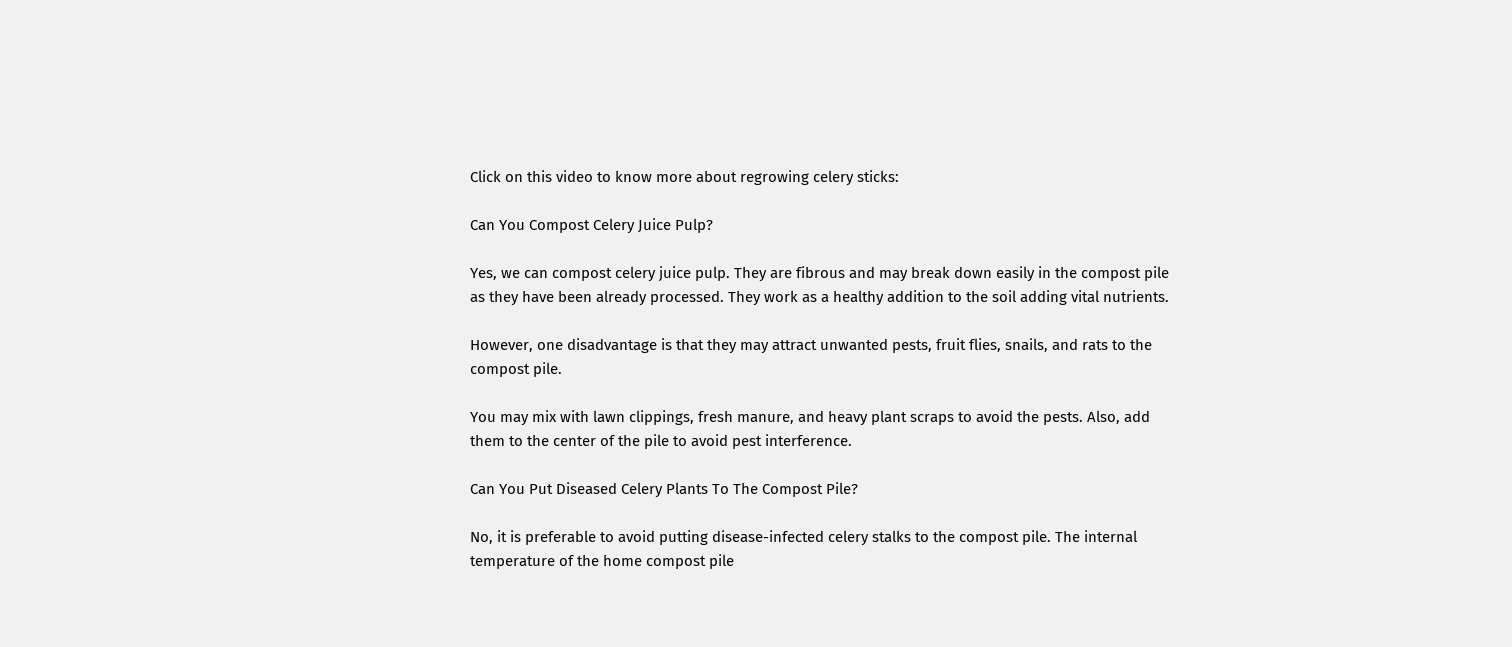Click on this video to know more about regrowing celery sticks:

Can You Compost Celery Juice Pulp?

Yes, we can compost celery juice pulp. They are fibrous and may break down easily in the compost pile as they have been already processed. They work as a healthy addition to the soil adding vital nutrients.

However, one disadvantage is that they may attract unwanted pests, fruit flies, snails, and rats to the compost pile.

You may mix with lawn clippings, fresh manure, and heavy plant scraps to avoid the pests. Also, add them to the center of the pile to avoid pest interference.

Can You Put Diseased Celery Plants To The Compost Pile?

No, it is preferable to avoid putting disease-infected celery stalks to the compost pile. The internal temperature of the home compost pile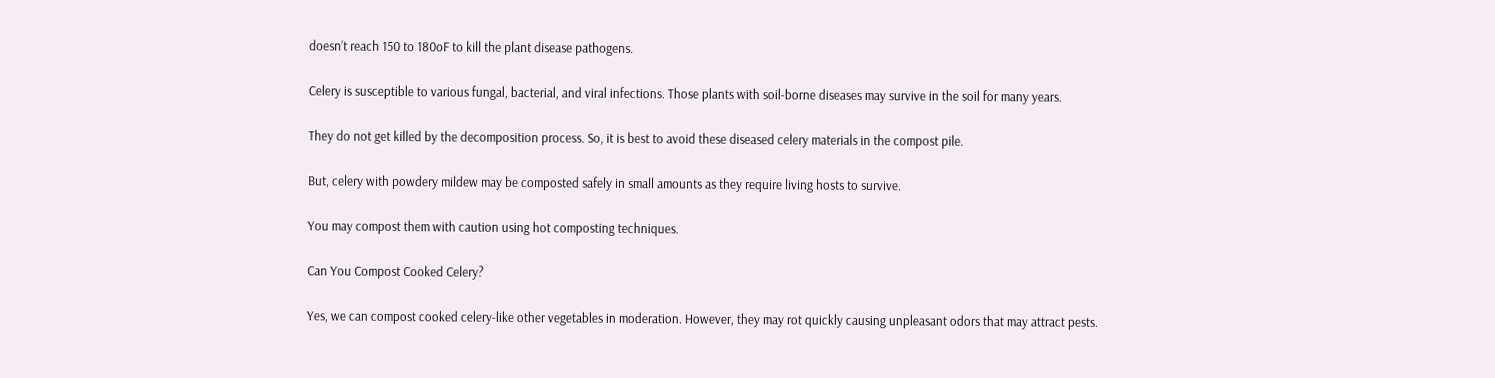doesn’t reach 150 to 180oF to kill the plant disease pathogens.

Celery is susceptible to various fungal, bacterial, and viral infections. Those plants with soil-borne diseases may survive in the soil for many years.

They do not get killed by the decomposition process. So, it is best to avoid these diseased celery materials in the compost pile.

But, celery with powdery mildew may be composted safely in small amounts as they require living hosts to survive.

You may compost them with caution using hot composting techniques.

Can You Compost Cooked Celery?

Yes, we can compost cooked celery-like other vegetables in moderation. However, they may rot quickly causing unpleasant odors that may attract pests.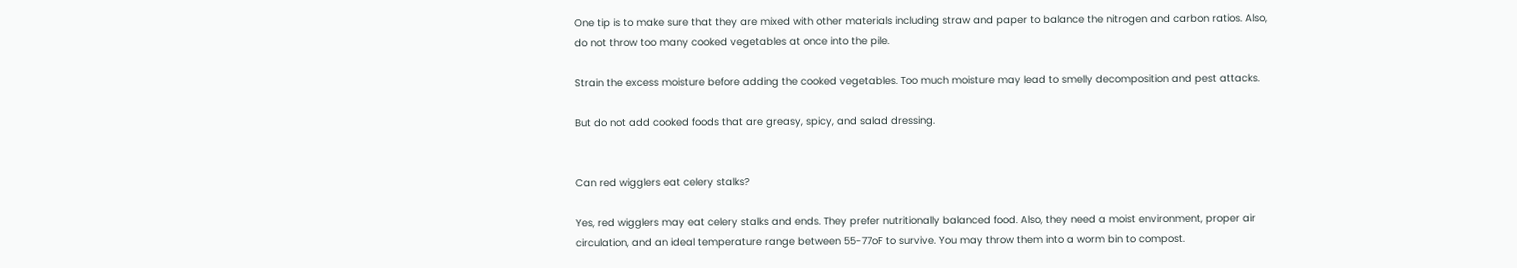One tip is to make sure that they are mixed with other materials including straw and paper to balance the nitrogen and carbon ratios. Also, do not throw too many cooked vegetables at once into the pile.

Strain the excess moisture before adding the cooked vegetables. Too much moisture may lead to smelly decomposition and pest attacks.

But do not add cooked foods that are greasy, spicy, and salad dressing.


Can red wigglers eat celery stalks?

Yes, red wigglers may eat celery stalks and ends. They prefer nutritionally balanced food. Also, they need a moist environment, proper air circulation, and an ideal temperature range between 55-77oF to survive. You may throw them into a worm bin to compost.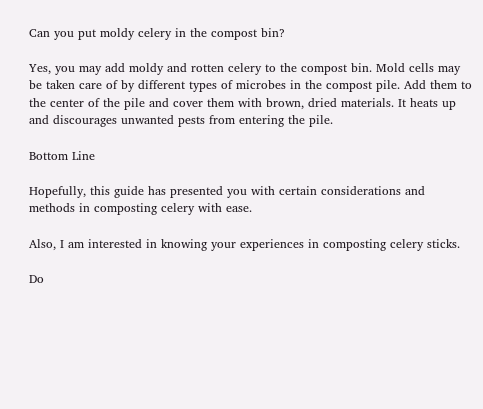Can you put moldy celery in the compost bin?

Yes, you may add moldy and rotten celery to the compost bin. Mold cells may be taken care of by different types of microbes in the compost pile. Add them to the center of the pile and cover them with brown, dried materials. It heats up and discourages unwanted pests from entering the pile.

Bottom Line

Hopefully, this guide has presented you with certain considerations and methods in composting celery with ease.

Also, I am interested in knowing your experiences in composting celery sticks.

Do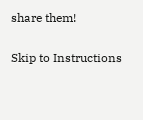share them!

Skip to Instructions